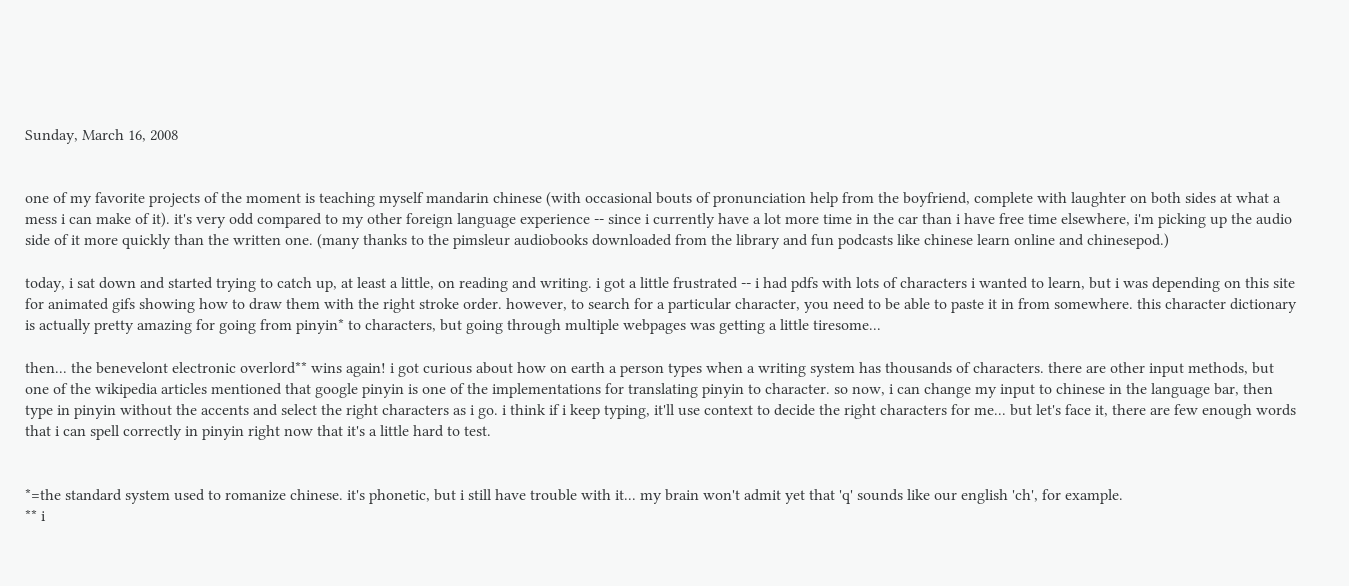Sunday, March 16, 2008


one of my favorite projects of the moment is teaching myself mandarin chinese (with occasional bouts of pronunciation help from the boyfriend, complete with laughter on both sides at what a mess i can make of it). it's very odd compared to my other foreign language experience -- since i currently have a lot more time in the car than i have free time elsewhere, i'm picking up the audio side of it more quickly than the written one. (many thanks to the pimsleur audiobooks downloaded from the library and fun podcasts like chinese learn online and chinesepod.)

today, i sat down and started trying to catch up, at least a little, on reading and writing. i got a little frustrated -- i had pdfs with lots of characters i wanted to learn, but i was depending on this site for animated gifs showing how to draw them with the right stroke order. however, to search for a particular character, you need to be able to paste it in from somewhere. this character dictionary is actually pretty amazing for going from pinyin* to characters, but going through multiple webpages was getting a little tiresome...

then... the benevelont electronic overlord** wins again! i got curious about how on earth a person types when a writing system has thousands of characters. there are other input methods, but one of the wikipedia articles mentioned that google pinyin is one of the implementations for translating pinyin to character. so now, i can change my input to chinese in the language bar, then type in pinyin without the accents and select the right characters as i go. i think if i keep typing, it'll use context to decide the right characters for me... but let's face it, there are few enough words that i can spell correctly in pinyin right now that it's a little hard to test.


*=the standard system used to romanize chinese. it's phonetic, but i still have trouble with it... my brain won't admit yet that 'q' sounds like our english 'ch', for example.
** i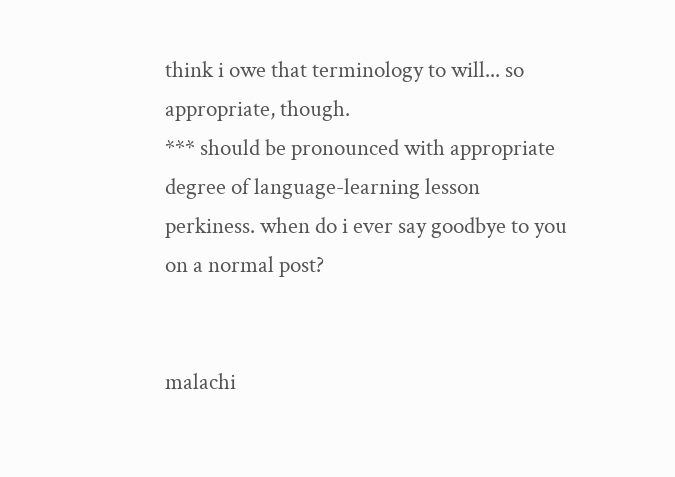think i owe that terminology to will... so appropriate, though.
*** should be pronounced with appropriate degree of language-learning lesson perkiness. when do i ever say goodbye to you on a normal post?


malachi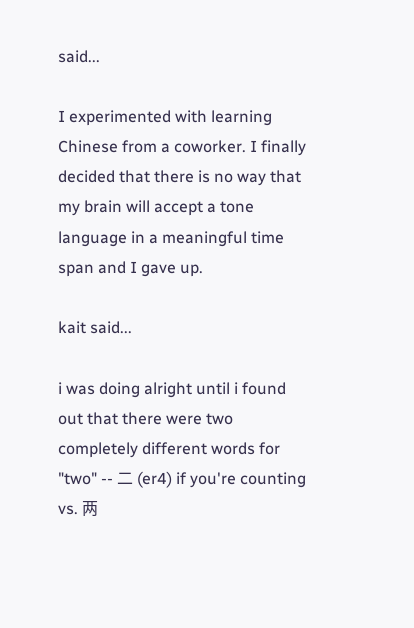said...

I experimented with learning Chinese from a coworker. I finally decided that there is no way that my brain will accept a tone language in a meaningful time span and I gave up.

kait said...

i was doing alright until i found out that there were two completely different words for "two" -- 二 (er4) if you're counting vs. 两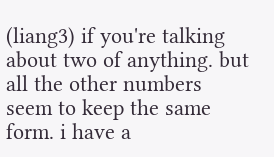(liang3) if you're talking about two of anything. but all the other numbers seem to keep the same form. i have a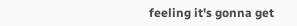feeling it's gonna get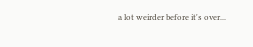a lot weirder before it's over...